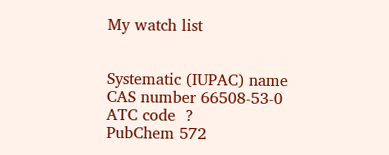My watch list


Systematic (IUPAC) name
CAS number 66508-53-0
ATC code  ?
PubChem 572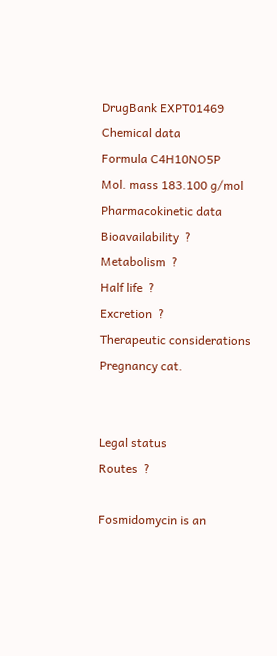DrugBank EXPT01469
Chemical data
Formula C4H10NO5P
Mol. mass 183.100 g/mol
Pharmacokinetic data
Bioavailability  ?
Metabolism  ?
Half life  ?
Excretion  ?
Therapeutic considerations
Pregnancy cat.


Legal status
Routes  ?

Fosmidomycin is an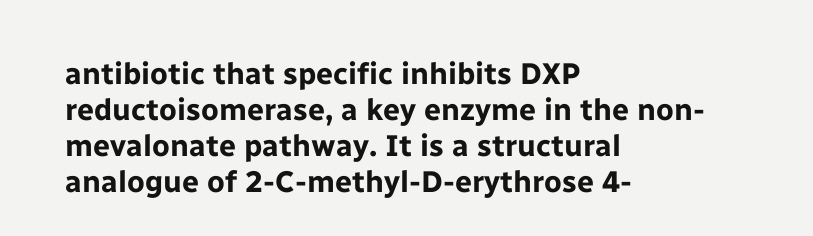antibiotic that specific inhibits DXP reductoisomerase, a key enzyme in the non-mevalonate pathway. It is a structural analogue of 2-C-methyl-D-erythrose 4-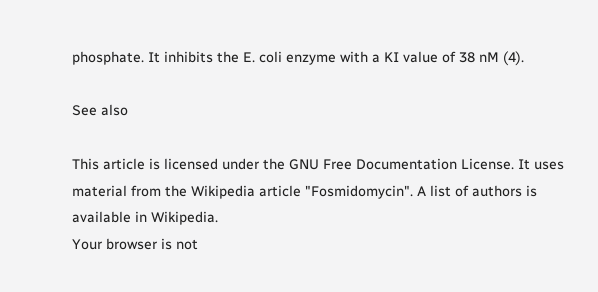phosphate. It inhibits the E. coli enzyme with a KI value of 38 nM (4).

See also

This article is licensed under the GNU Free Documentation License. It uses material from the Wikipedia article "Fosmidomycin". A list of authors is available in Wikipedia.
Your browser is not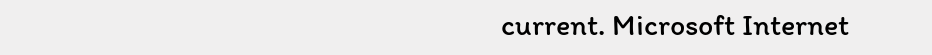current. Microsoft Internet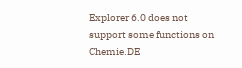Explorer 6.0 does not support some functions on Chemie.DE